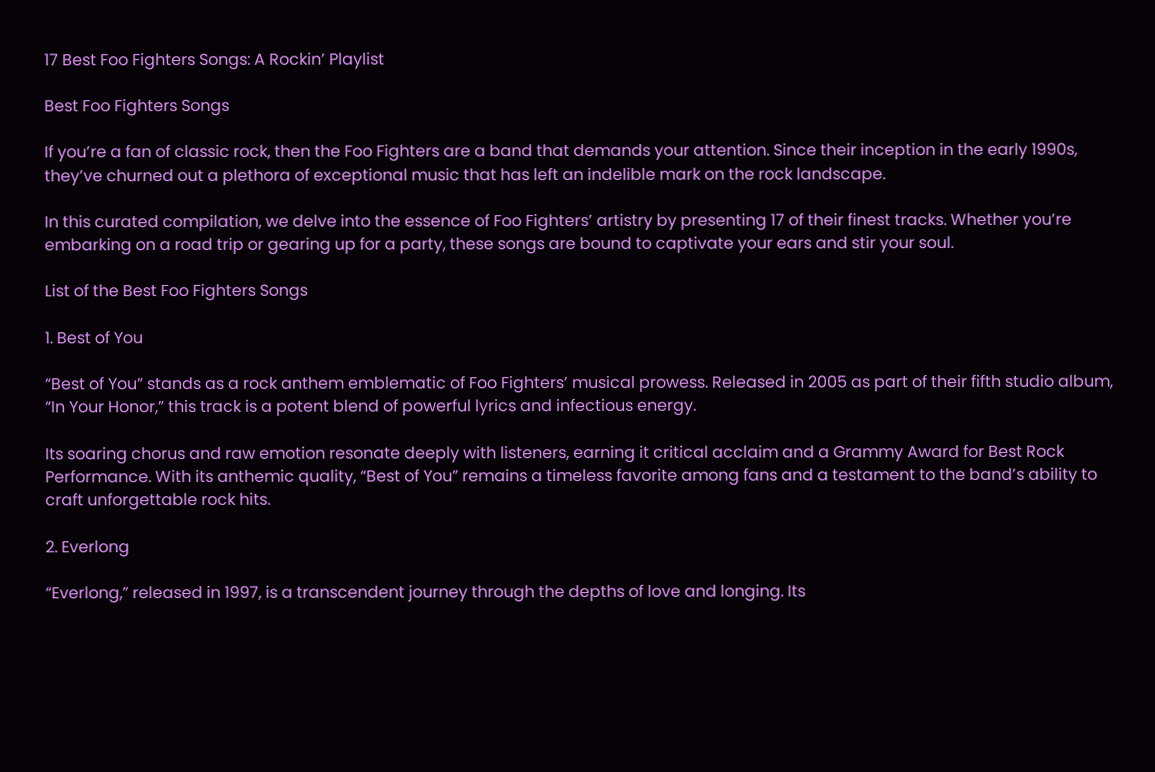17 Best Foo Fighters Songs: A Rockin’ Playlist

Best Foo Fighters Songs

If you’re a fan of classic rock, then the Foo Fighters are a band that demands your attention. Since their inception in the early 1990s, they’ve churned out a plethora of exceptional music that has left an indelible mark on the rock landscape.

In this curated compilation, we delve into the essence of Foo Fighters’ artistry by presenting 17 of their finest tracks. Whether you’re embarking on a road trip or gearing up for a party, these songs are bound to captivate your ears and stir your soul.

List of the Best Foo Fighters Songs

1. Best of You

“Best of You” stands as a rock anthem emblematic of Foo Fighters’ musical prowess. Released in 2005 as part of their fifth studio album, “In Your Honor,” this track is a potent blend of powerful lyrics and infectious energy.

Its soaring chorus and raw emotion resonate deeply with listeners, earning it critical acclaim and a Grammy Award for Best Rock Performance. With its anthemic quality, “Best of You” remains a timeless favorite among fans and a testament to the band’s ability to craft unforgettable rock hits.

2. Everlong

“Everlong,” released in 1997, is a transcendent journey through the depths of love and longing. Its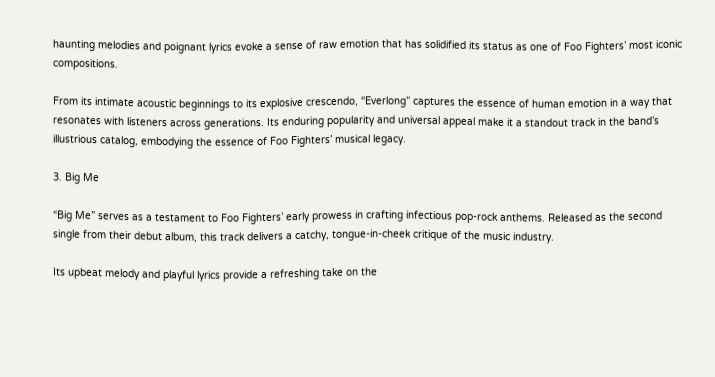haunting melodies and poignant lyrics evoke a sense of raw emotion that has solidified its status as one of Foo Fighters’ most iconic compositions.

From its intimate acoustic beginnings to its explosive crescendo, “Everlong” captures the essence of human emotion in a way that resonates with listeners across generations. Its enduring popularity and universal appeal make it a standout track in the band’s illustrious catalog, embodying the essence of Foo Fighters’ musical legacy.

3. Big Me

“Big Me” serves as a testament to Foo Fighters’ early prowess in crafting infectious pop-rock anthems. Released as the second single from their debut album, this track delivers a catchy, tongue-in-cheek critique of the music industry.

Its upbeat melody and playful lyrics provide a refreshing take on the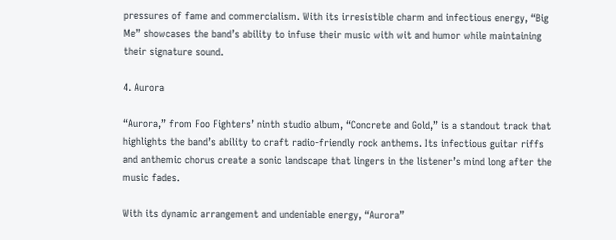pressures of fame and commercialism. With its irresistible charm and infectious energy, “Big Me” showcases the band’s ability to infuse their music with wit and humor while maintaining their signature sound.

4. Aurora

“Aurora,” from Foo Fighters’ ninth studio album, “Concrete and Gold,” is a standout track that highlights the band’s ability to craft radio-friendly rock anthems. Its infectious guitar riffs and anthemic chorus create a sonic landscape that lingers in the listener’s mind long after the music fades.

With its dynamic arrangement and undeniable energy, “Aurora”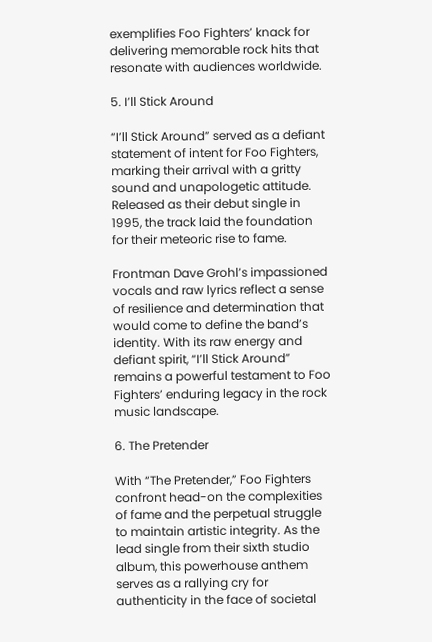exemplifies Foo Fighters’ knack for delivering memorable rock hits that resonate with audiences worldwide.

5. I’ll Stick Around

“I’ll Stick Around” served as a defiant statement of intent for Foo Fighters, marking their arrival with a gritty sound and unapologetic attitude. Released as their debut single in 1995, the track laid the foundation for their meteoric rise to fame.

Frontman Dave Grohl’s impassioned vocals and raw lyrics reflect a sense of resilience and determination that would come to define the band’s identity. With its raw energy and defiant spirit, “I’ll Stick Around” remains a powerful testament to Foo Fighters’ enduring legacy in the rock music landscape.

6. The Pretender

With “The Pretender,” Foo Fighters confront head-on the complexities of fame and the perpetual struggle to maintain artistic integrity. As the lead single from their sixth studio album, this powerhouse anthem serves as a rallying cry for authenticity in the face of societal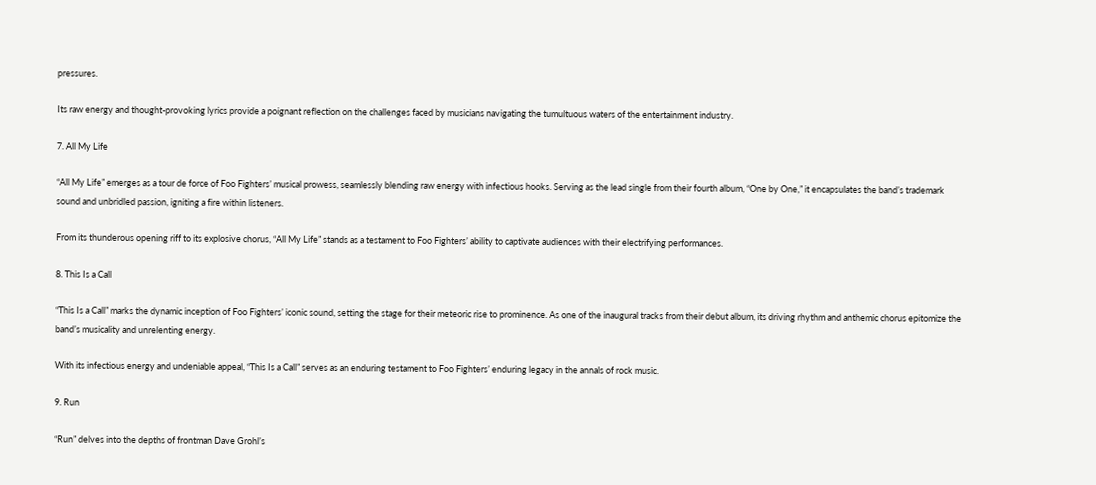pressures.

Its raw energy and thought-provoking lyrics provide a poignant reflection on the challenges faced by musicians navigating the tumultuous waters of the entertainment industry.

7. All My Life

“All My Life” emerges as a tour de force of Foo Fighters’ musical prowess, seamlessly blending raw energy with infectious hooks. Serving as the lead single from their fourth album, “One by One,” it encapsulates the band’s trademark sound and unbridled passion, igniting a fire within listeners.

From its thunderous opening riff to its explosive chorus, “All My Life” stands as a testament to Foo Fighters’ ability to captivate audiences with their electrifying performances.

8. This Is a Call

“This Is a Call” marks the dynamic inception of Foo Fighters’ iconic sound, setting the stage for their meteoric rise to prominence. As one of the inaugural tracks from their debut album, its driving rhythm and anthemic chorus epitomize the band’s musicality and unrelenting energy.

With its infectious energy and undeniable appeal, “This Is a Call” serves as an enduring testament to Foo Fighters’ enduring legacy in the annals of rock music.

9. Run

“Run” delves into the depths of frontman Dave Grohl’s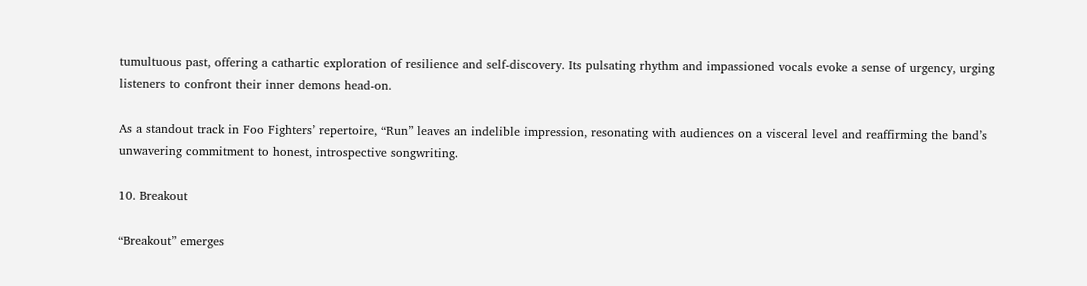tumultuous past, offering a cathartic exploration of resilience and self-discovery. Its pulsating rhythm and impassioned vocals evoke a sense of urgency, urging listeners to confront their inner demons head-on.

As a standout track in Foo Fighters’ repertoire, “Run” leaves an indelible impression, resonating with audiences on a visceral level and reaffirming the band’s unwavering commitment to honest, introspective songwriting.

10. Breakout

“Breakout” emerges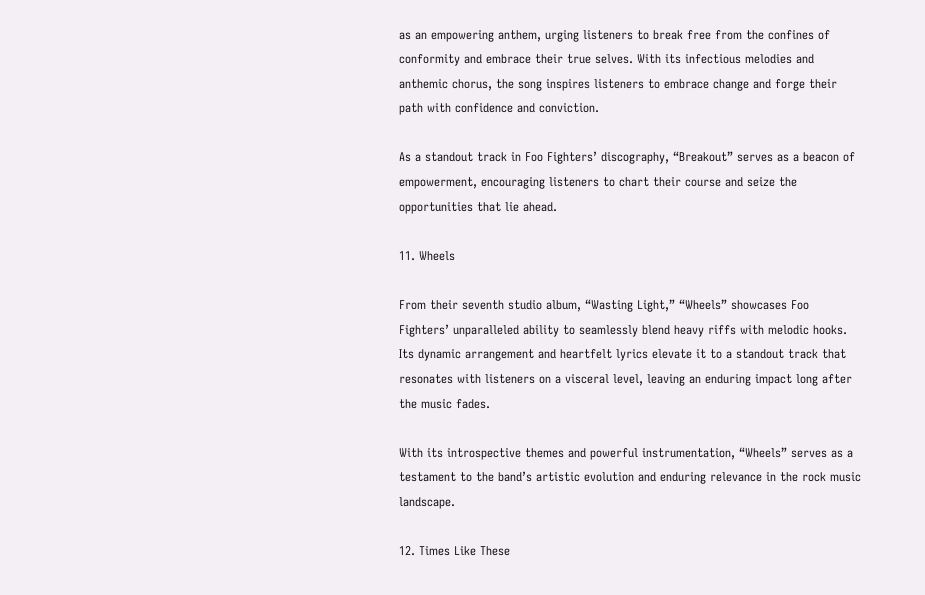as an empowering anthem, urging listeners to break free from the confines of conformity and embrace their true selves. With its infectious melodies and anthemic chorus, the song inspires listeners to embrace change and forge their path with confidence and conviction.

As a standout track in Foo Fighters’ discography, “Breakout” serves as a beacon of empowerment, encouraging listeners to chart their course and seize the opportunities that lie ahead.

11. Wheels

From their seventh studio album, “Wasting Light,” “Wheels” showcases Foo Fighters’ unparalleled ability to seamlessly blend heavy riffs with melodic hooks. Its dynamic arrangement and heartfelt lyrics elevate it to a standout track that resonates with listeners on a visceral level, leaving an enduring impact long after the music fades.

With its introspective themes and powerful instrumentation, “Wheels” serves as a testament to the band’s artistic evolution and enduring relevance in the rock music landscape.

12. Times Like These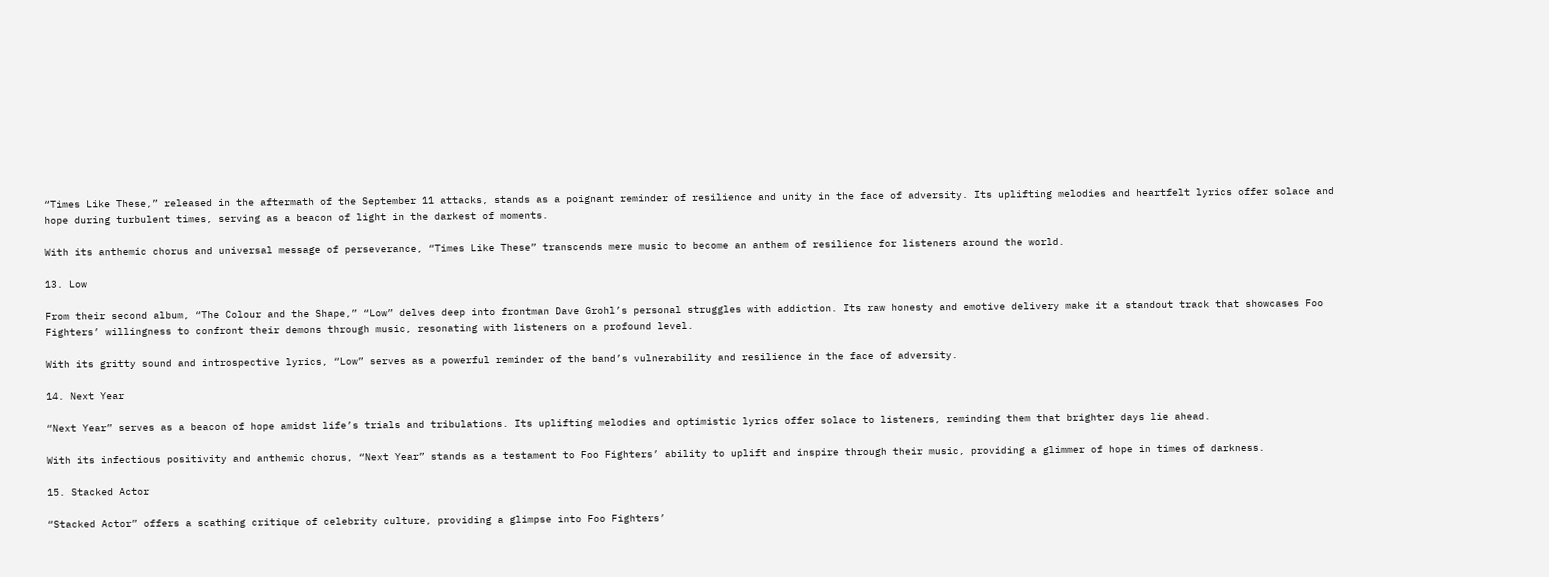“Times Like These,” released in the aftermath of the September 11 attacks, stands as a poignant reminder of resilience and unity in the face of adversity. Its uplifting melodies and heartfelt lyrics offer solace and hope during turbulent times, serving as a beacon of light in the darkest of moments.

With its anthemic chorus and universal message of perseverance, “Times Like These” transcends mere music to become an anthem of resilience for listeners around the world.

13. Low

From their second album, “The Colour and the Shape,” “Low” delves deep into frontman Dave Grohl’s personal struggles with addiction. Its raw honesty and emotive delivery make it a standout track that showcases Foo Fighters’ willingness to confront their demons through music, resonating with listeners on a profound level.

With its gritty sound and introspective lyrics, “Low” serves as a powerful reminder of the band’s vulnerability and resilience in the face of adversity.

14. Next Year

“Next Year” serves as a beacon of hope amidst life’s trials and tribulations. Its uplifting melodies and optimistic lyrics offer solace to listeners, reminding them that brighter days lie ahead.

With its infectious positivity and anthemic chorus, “Next Year” stands as a testament to Foo Fighters’ ability to uplift and inspire through their music, providing a glimmer of hope in times of darkness.

15. Stacked Actor

“Stacked Actor” offers a scathing critique of celebrity culture, providing a glimpse into Foo Fighters’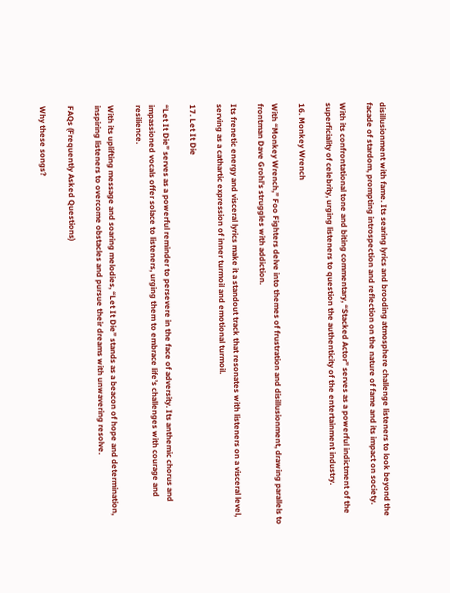disillusionment with fame. Its searing lyrics and brooding atmosphere challenge listeners to look beyond the facade of stardom, prompting introspection and reflection on the nature of fame and its impact on society.

With its confrontational tone and biting commentary, “Stacked Actor” serves as a powerful indictment of the superficiality of celebrity, urging listeners to question the authenticity of the entertainment industry.

16. Monkey Wrench

With “Monkey Wrench,” Foo Fighters delve into themes of frustration and disillusionment, drawing parallels to frontman Dave Grohl’s struggles with addiction.

Its frenetic energy and visceral lyrics make it a standout track that resonates with listeners on a visceral level, serving as a cathartic expression of inner turmoil and emotional turmoil.

17. Let It Die

“Let It Die” serves as a powerful reminder to persevere in the face of adversity. Its anthemic chorus and impassioned vocals offer solace to listeners, urging them to embrace life’s challenges with courage and resilience.

With its uplifting message and soaring melodies, “Let It Die” stands as a beacon of hope and determination, inspiring listeners to overcome obstacles and pursue their dreams with unwavering resolve.

FAQs (Frequently Asked Questions)

Why these songs?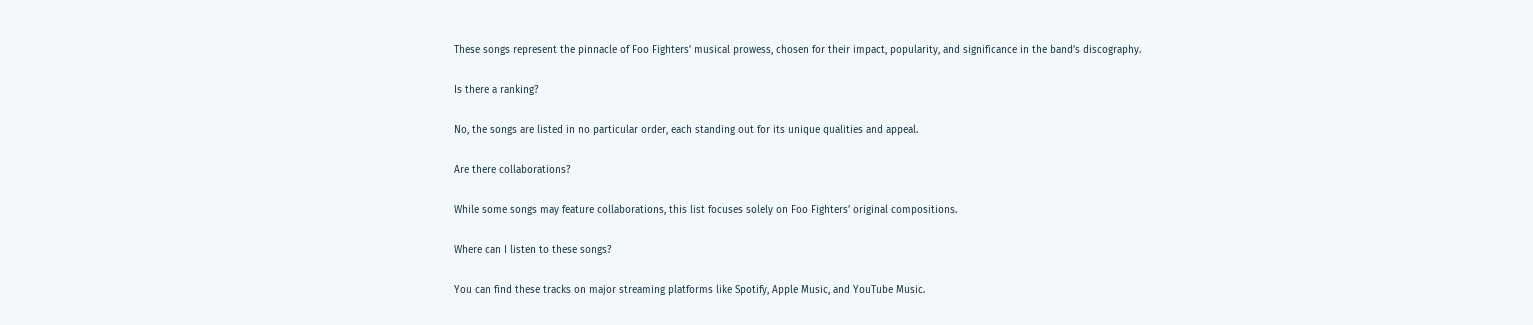These songs represent the pinnacle of Foo Fighters’ musical prowess, chosen for their impact, popularity, and significance in the band’s discography.

Is there a ranking?

No, the songs are listed in no particular order, each standing out for its unique qualities and appeal.

Are there collaborations?

While some songs may feature collaborations, this list focuses solely on Foo Fighters’ original compositions.

Where can I listen to these songs?

You can find these tracks on major streaming platforms like Spotify, Apple Music, and YouTube Music.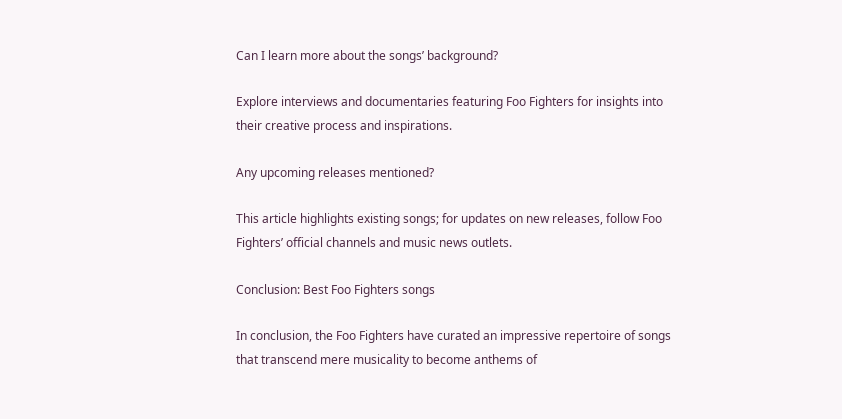Can I learn more about the songs’ background?

Explore interviews and documentaries featuring Foo Fighters for insights into their creative process and inspirations.

Any upcoming releases mentioned?

This article highlights existing songs; for updates on new releases, follow Foo Fighters’ official channels and music news outlets.

Conclusion: Best Foo Fighters songs

In conclusion, the Foo Fighters have curated an impressive repertoire of songs that transcend mere musicality to become anthems of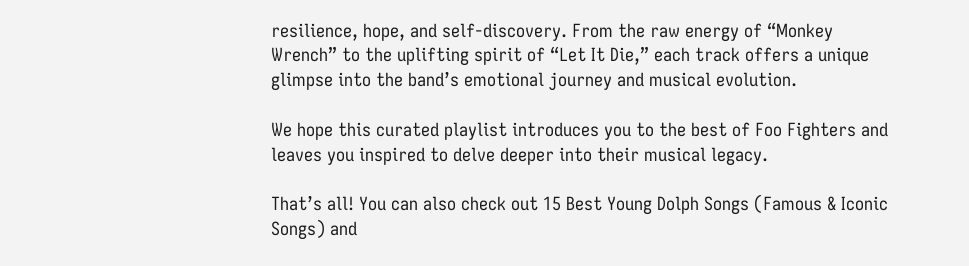resilience, hope, and self-discovery. From the raw energy of “Monkey Wrench” to the uplifting spirit of “Let It Die,” each track offers a unique glimpse into the band’s emotional journey and musical evolution.

We hope this curated playlist introduces you to the best of Foo Fighters and leaves you inspired to delve deeper into their musical legacy.

That’s all! You can also check out 15 Best Young Dolph Songs (Famous & Iconic Songs) and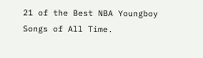21 of the Best NBA Youngboy Songs of All Time.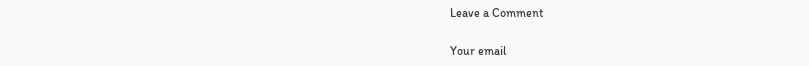Leave a Comment

Your email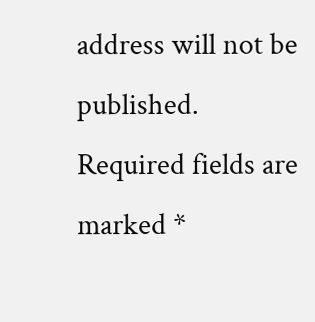address will not be published. Required fields are marked *